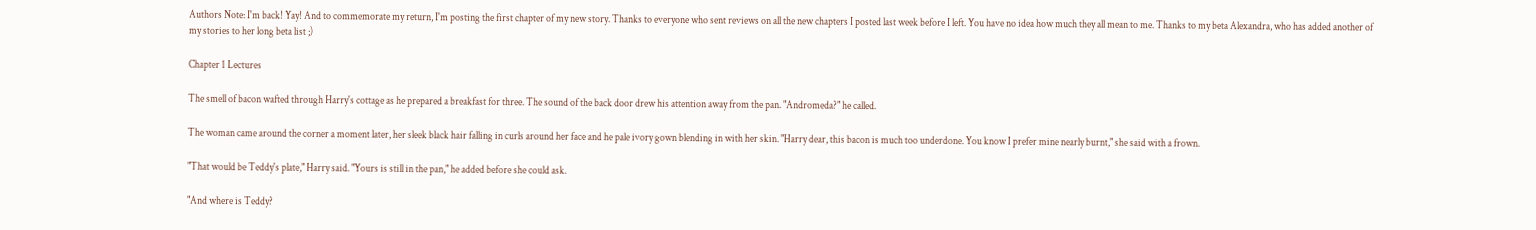Authors Note: I'm back! Yay! And to commemorate my return, I'm posting the first chapter of my new story. Thanks to everyone who sent reviews on all the new chapters I posted last week before I left. You have no idea how much they all mean to me. Thanks to my beta Alexandra, who has added another of my stories to her long beta list ;)

Chapter 1 Lectures

The smell of bacon wafted through Harry's cottage as he prepared a breakfast for three. The sound of the back door drew his attention away from the pan. "Andromeda?" he called.

The woman came around the corner a moment later, her sleek black hair falling in curls around her face and he pale ivory gown blending in with her skin. "Harry dear, this bacon is much too underdone. You know I prefer mine nearly burnt," she said with a frown.

"That would be Teddy's plate," Harry said. "Yours is still in the pan," he added before she could ask.

"And where is Teddy?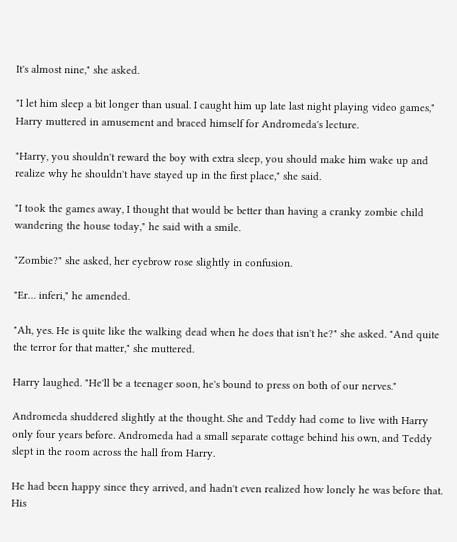It's almost nine," she asked.

"I let him sleep a bit longer than usual. I caught him up late last night playing video games," Harry muttered in amusement and braced himself for Andromeda's lecture.

"Harry, you shouldn't reward the boy with extra sleep, you should make him wake up and realize why he shouldn't have stayed up in the first place," she said.

"I took the games away, I thought that would be better than having a cranky zombie child wandering the house today," he said with a smile.

"Zombie?" she asked, her eyebrow rose slightly in confusion.

"Er… inferi," he amended.

"Ah, yes. He is quite like the walking dead when he does that isn't he?" she asked. "And quite the terror for that matter," she muttered.

Harry laughed. "He'll be a teenager soon, he's bound to press on both of our nerves."

Andromeda shuddered slightly at the thought. She and Teddy had come to live with Harry only four years before. Andromeda had a small separate cottage behind his own, and Teddy slept in the room across the hall from Harry.

He had been happy since they arrived, and hadn't even realized how lonely he was before that. His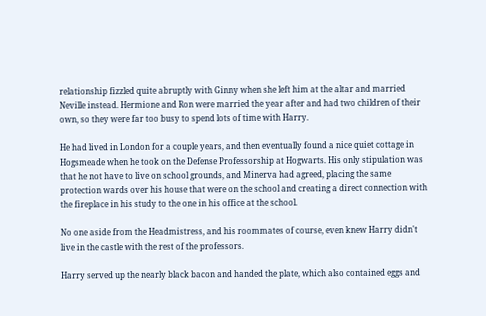relationship fizzled quite abruptly with Ginny when she left him at the altar and married Neville instead. Hermione and Ron were married the year after and had two children of their own, so they were far too busy to spend lots of time with Harry.

He had lived in London for a couple years, and then eventually found a nice quiet cottage in Hogsmeade when he took on the Defense Professorship at Hogwarts. His only stipulation was that he not have to live on school grounds, and Minerva had agreed, placing the same protection wards over his house that were on the school and creating a direct connection with the fireplace in his study to the one in his office at the school.

No one aside from the Headmistress, and his roommates of course, even knew Harry didn't live in the castle with the rest of the professors.

Harry served up the nearly black bacon and handed the plate, which also contained eggs and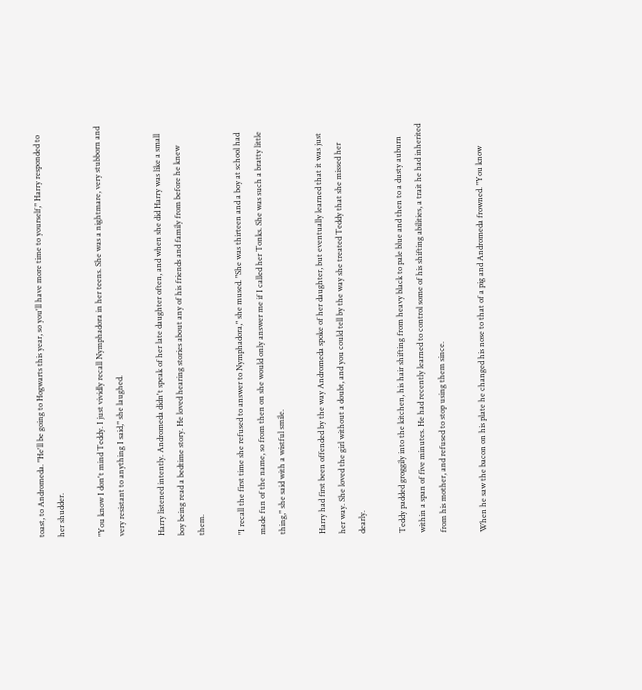toast, to Andromeda. "He'll be going to Hogwarts this year, so you'll have more time to yourself," Harry responded to her shudder.

"You know I don't mind Teddy. I just vividly recall Nymphadora in her teens. She was a nightmare, very stubborn and very resistant to anything I said," she laughed.

Harry listened intently. Andromeda didn't speak of her late daughter often, and when she did Harry was like a small boy being read a bedtime story. He loved hearing stories about any of his friends and family from before he knew them.

"I recall the first time she refused to answer to Nymphadora," she mused. "She was thirteen and a boy at school had made fun of the name, so from then on she would only answer me if I called her Tonks. She was such a bratty little thing," she said with a wistful smile.

Harry had first been offended by the way Andromeda spoke of her daughter, but eventually learned that it was just her way. She loved the girl without a doubt, and you could tell by the way she treated Teddy that she missed her dearly.

Teddy padded groggily into the kitchen, his hair shifting from heavy black to pale blue and then to a dusty auburn within a span of five minutes. He had recently learned to control some of his shifting abilities, a trait he had inherited from his mother, and refused to stop using them since.

When he saw the bacon on his plate he changed his nose to that of a pig and Andromeda frowned. "You know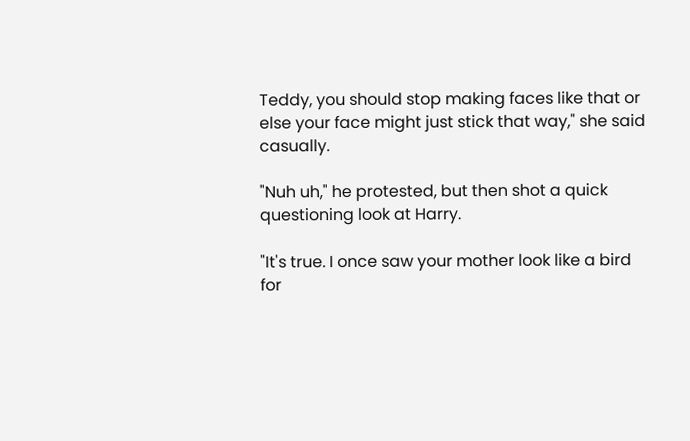Teddy, you should stop making faces like that or else your face might just stick that way," she said casually.

"Nuh uh," he protested, but then shot a quick questioning look at Harry.

"It's true. I once saw your mother look like a bird for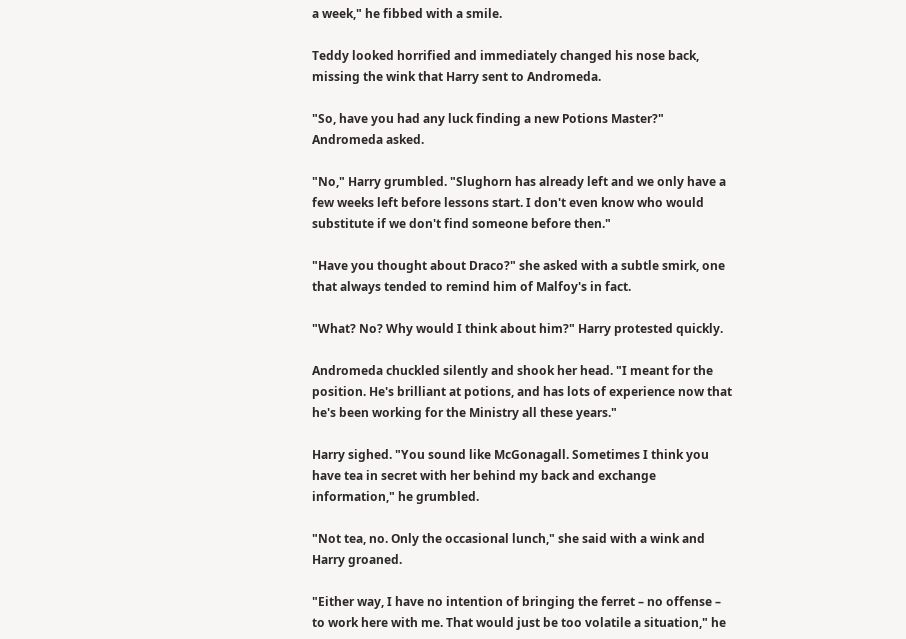a week," he fibbed with a smile.

Teddy looked horrified and immediately changed his nose back, missing the wink that Harry sent to Andromeda.

"So, have you had any luck finding a new Potions Master?" Andromeda asked.

"No," Harry grumbled. "Slughorn has already left and we only have a few weeks left before lessons start. I don't even know who would substitute if we don't find someone before then."

"Have you thought about Draco?" she asked with a subtle smirk, one that always tended to remind him of Malfoy's in fact.

"What? No? Why would I think about him?" Harry protested quickly.

Andromeda chuckled silently and shook her head. "I meant for the position. He's brilliant at potions, and has lots of experience now that he's been working for the Ministry all these years."

Harry sighed. "You sound like McGonagall. Sometimes I think you have tea in secret with her behind my back and exchange information," he grumbled.

"Not tea, no. Only the occasional lunch," she said with a wink and Harry groaned.

"Either way, I have no intention of bringing the ferret – no offense – to work here with me. That would just be too volatile a situation," he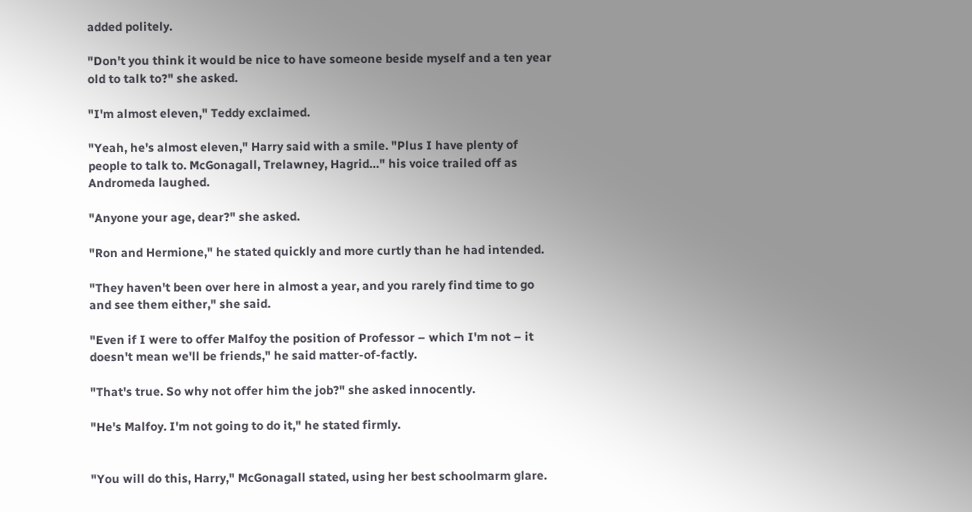added politely.

"Don't you think it would be nice to have someone beside myself and a ten year old to talk to?" she asked.

"I'm almost eleven," Teddy exclaimed.

"Yeah, he's almost eleven," Harry said with a smile. "Plus I have plenty of people to talk to. McGonagall, Trelawney, Hagrid…" his voice trailed off as Andromeda laughed.

"Anyone your age, dear?" she asked.

"Ron and Hermione," he stated quickly and more curtly than he had intended.

"They haven't been over here in almost a year, and you rarely find time to go and see them either," she said.

"Even if I were to offer Malfoy the position of Professor – which I'm not – it doesn't mean we'll be friends," he said matter-of-factly.

"That's true. So why not offer him the job?" she asked innocently.

"He's Malfoy. I'm not going to do it," he stated firmly.


"You will do this, Harry," McGonagall stated, using her best schoolmarm glare.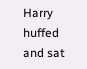Harry huffed and sat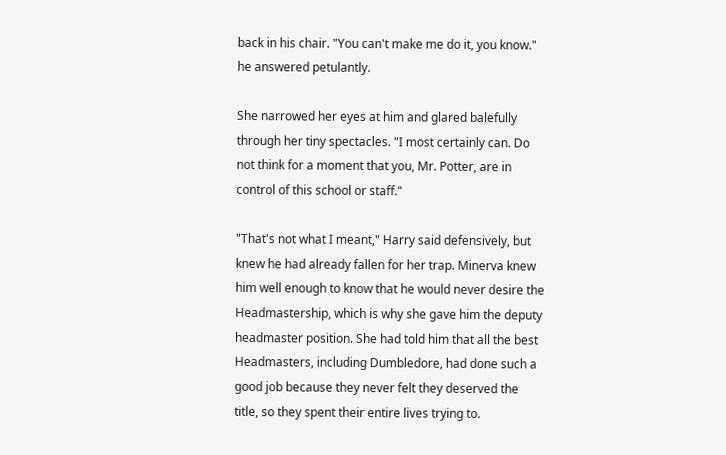back in his chair. "You can't make me do it, you know." he answered petulantly.

She narrowed her eyes at him and glared balefully through her tiny spectacles. "I most certainly can. Do not think for a moment that you, Mr. Potter, are in control of this school or staff."

"That's not what I meant," Harry said defensively, but knew he had already fallen for her trap. Minerva knew him well enough to know that he would never desire the Headmastership, which is why she gave him the deputy headmaster position. She had told him that all the best Headmasters, including Dumbledore, had done such a good job because they never felt they deserved the title, so they spent their entire lives trying to.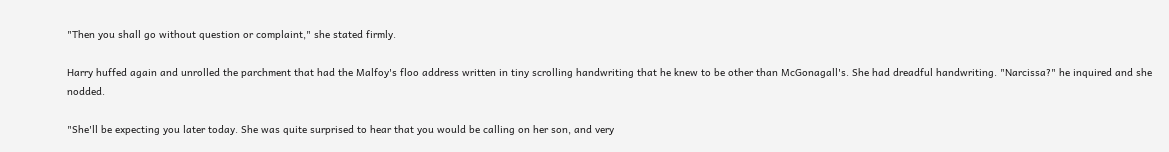"Then you shall go without question or complaint," she stated firmly.

Harry huffed again and unrolled the parchment that had the Malfoy's floo address written in tiny scrolling handwriting that he knew to be other than McGonagall's. She had dreadful handwriting. "Narcissa?" he inquired and she nodded.

"She'll be expecting you later today. She was quite surprised to hear that you would be calling on her son, and very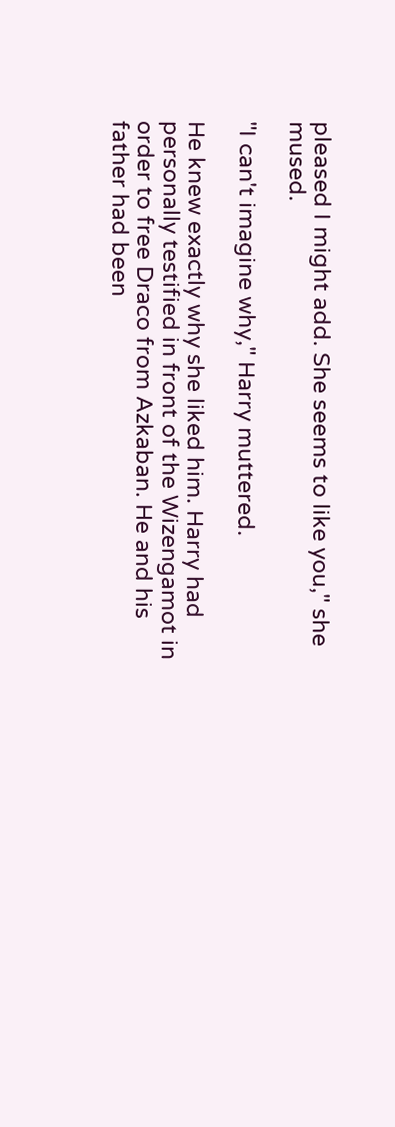pleased I might add. She seems to like you," she mused.

"I can't imagine why," Harry muttered.

He knew exactly why she liked him. Harry had personally testified in front of the Wizengamot in order to free Draco from Azkaban. He and his father had been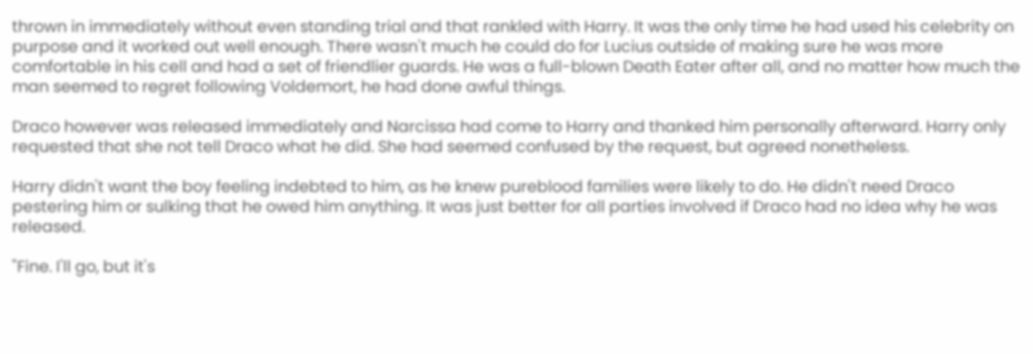thrown in immediately without even standing trial and that rankled with Harry. It was the only time he had used his celebrity on purpose and it worked out well enough. There wasn't much he could do for Lucius outside of making sure he was more comfortable in his cell and had a set of friendlier guards. He was a full-blown Death Eater after all, and no matter how much the man seemed to regret following Voldemort, he had done awful things.

Draco however was released immediately and Narcissa had come to Harry and thanked him personally afterward. Harry only requested that she not tell Draco what he did. She had seemed confused by the request, but agreed nonetheless.

Harry didn't want the boy feeling indebted to him, as he knew pureblood families were likely to do. He didn't need Draco pestering him or sulking that he owed him anything. It was just better for all parties involved if Draco had no idea why he was released.

"Fine. I'll go, but it's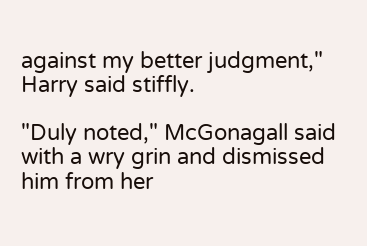against my better judgment," Harry said stiffly.

"Duly noted," McGonagall said with a wry grin and dismissed him from her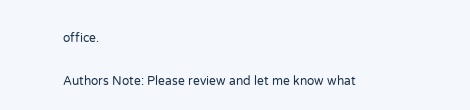office.

Authors Note: Please review and let me know what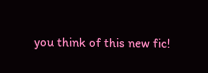you think of this new fic!